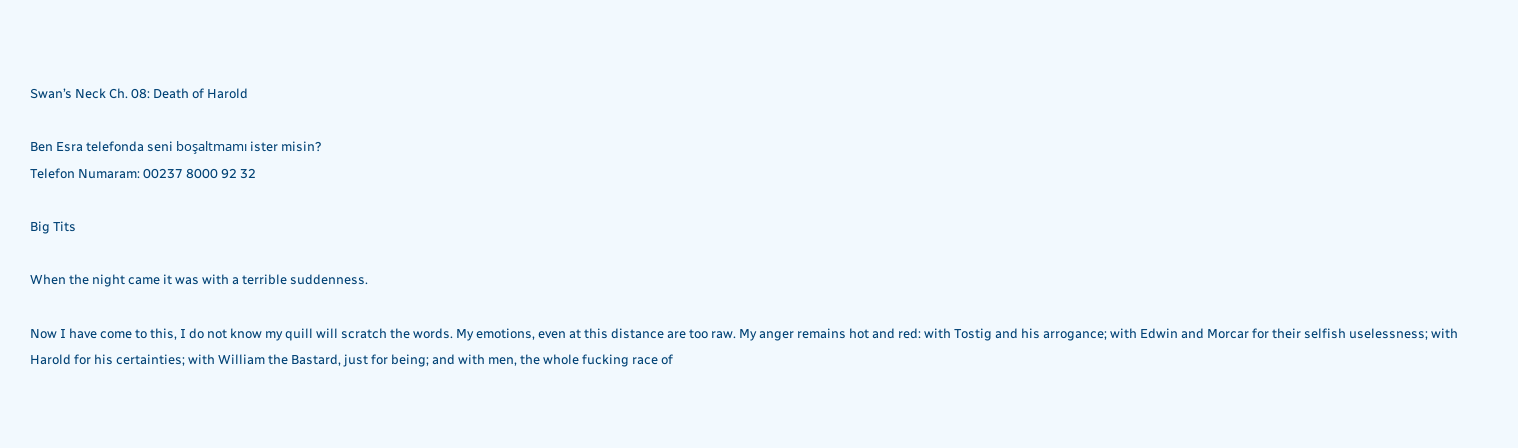Swan’s Neck Ch. 08: Death of Harold

Ben Esra telefonda seni boşaltmamı ister misin?
Telefon Numaram: 00237 8000 92 32

Big Tits

When the night came it was with a terrible suddenness.

Now I have come to this, I do not know my quill will scratch the words. My emotions, even at this distance are too raw. My anger remains hot and red: with Tostig and his arrogance; with Edwin and Morcar for their selfish uselessness; with Harold for his certainties; with William the Bastard, just for being; and with men, the whole fucking race of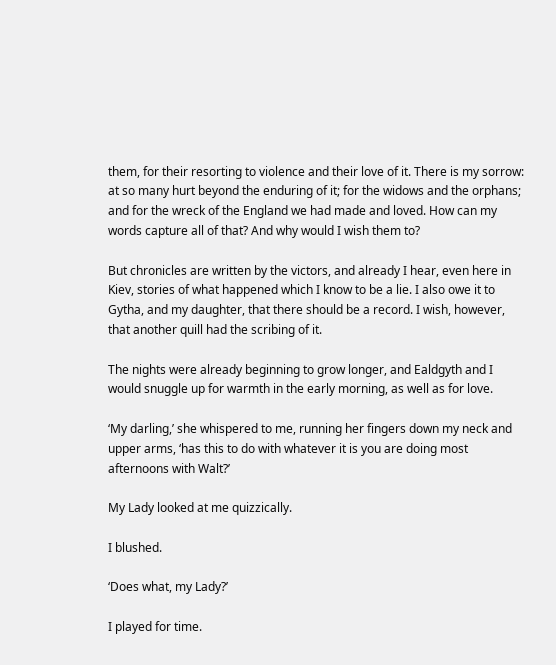them, for their resorting to violence and their love of it. There is my sorrow: at so many hurt beyond the enduring of it; for the widows and the orphans; and for the wreck of the England we had made and loved. How can my words capture all of that? And why would I wish them to?

But chronicles are written by the victors, and already I hear, even here in Kiev, stories of what happened which I know to be a lie. I also owe it to Gytha, and my daughter, that there should be a record. I wish, however, that another quill had the scribing of it.

The nights were already beginning to grow longer, and Ealdgyth and I would snuggle up for warmth in the early morning, as well as for love.

‘My darling,’ she whispered to me, running her fingers down my neck and upper arms, ‘has this to do with whatever it is you are doing most afternoons with Walt?’

My Lady looked at me quizzically.

I blushed.

‘Does what, my Lady?’

I played for time.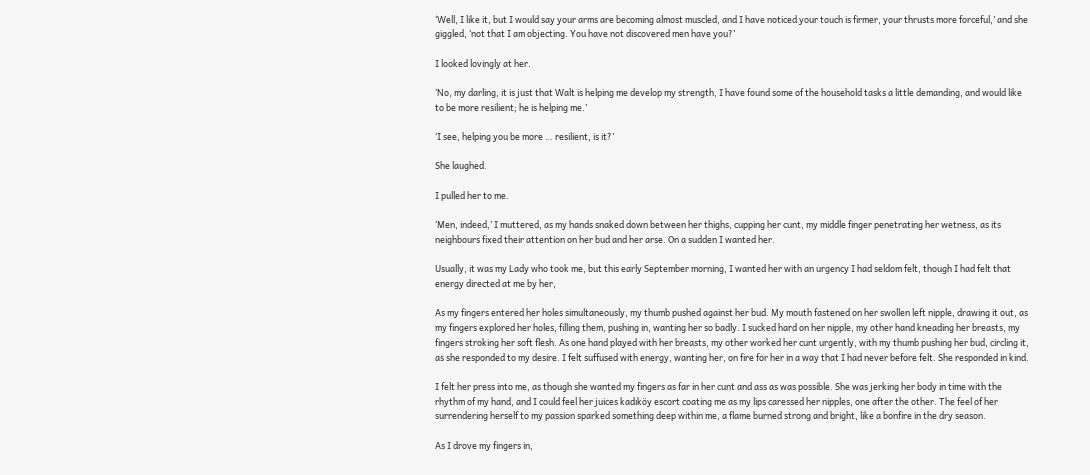‘Well, I like it, but I would say your arms are becoming almost muscled, and I have noticed your touch is firmer, your thrusts more forceful,’ and she giggled, ‘not that I am objecting. You have not discovered men have you?’

I looked lovingly at her.

‘No, my darling, it is just that Walt is helping me develop my strength, I have found some of the household tasks a little demanding, and would like to be more resilient; he is helping me.’

‘I see, helping you be more … resilient, is it?’

She laughed.

I pulled her to me.

‘Men, indeed,’ I muttered, as my hands snaked down between her thighs, cupping her cunt, my middle finger penetrating her wetness, as its neighbours fixed their attention on her bud and her arse. On a sudden I wanted her.

Usually, it was my Lady who took me, but this early September morning, I wanted her with an urgency I had seldom felt, though I had felt that energy directed at me by her,

As my fingers entered her holes simultaneously, my thumb pushed against her bud. My mouth fastened on her swollen left nipple, drawing it out, as my fingers explored her holes, filling them, pushing in, wanting her so badly. I sucked hard on her nipple, my other hand kneading her breasts, my fingers stroking her soft flesh. As one hand played with her breasts, my other worked her cunt urgently, with my thumb pushing her bud, circling it, as she responded to my desire. I felt suffused with energy, wanting her, on fire for her in a way that I had never before felt. She responded in kind.

I felt her press into me, as though she wanted my fingers as far in her cunt and ass as was possible. She was jerking her body in time with the rhythm of my hand, and I could feel her juices kadıköy escort coating me as my lips caressed her nipples, one after the other. The feel of her surrendering herself to my passion sparked something deep within me, a flame burned strong and bright, like a bonfire in the dry season.

As I drove my fingers in,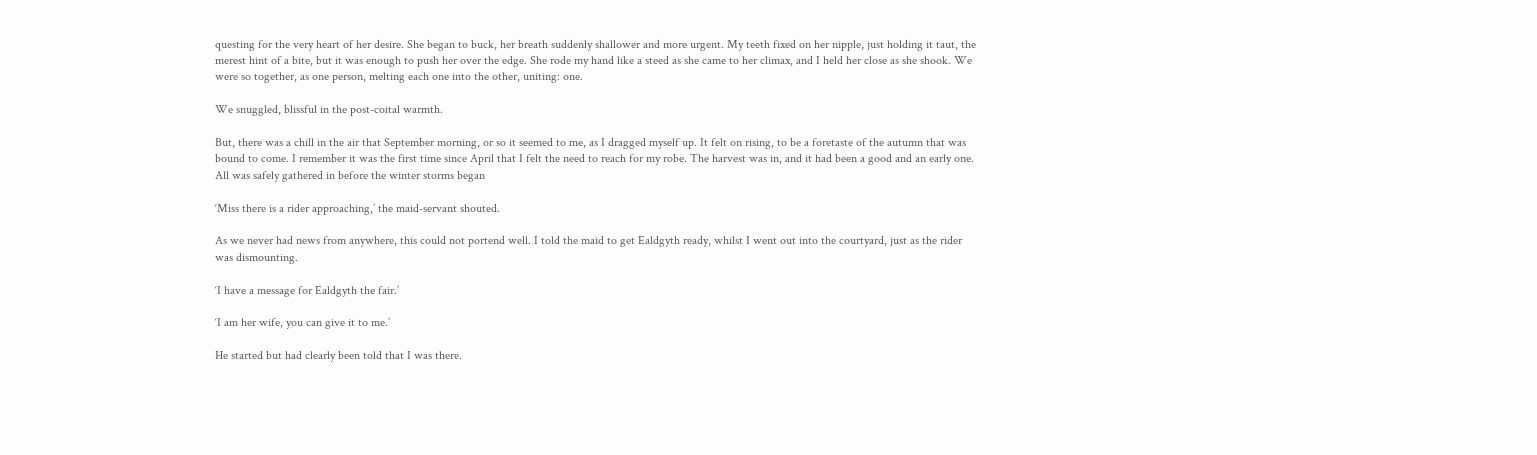questing for the very heart of her desire. She began to buck, her breath suddenly shallower and more urgent. My teeth fixed on her nipple, just holding it taut, the merest hint of a bite, but it was enough to push her over the edge. She rode my hand like a steed as she came to her climax, and I held her close as she shook. We were so together, as one person, melting each one into the other, uniting: one.

We snuggled, blissful in the post-coital warmth.

But, there was a chill in the air that September morning, or so it seemed to me, as I dragged myself up. It felt on rising, to be a foretaste of the autumn that was bound to come. I remember it was the first time since April that I felt the need to reach for my robe. The harvest was in, and it had been a good and an early one. All was safely gathered in before the winter storms began

‘Miss there is a rider approaching,’ the maid-servant shouted.

As we never had news from anywhere, this could not portend well. I told the maid to get Ealdgyth ready, whilst I went out into the courtyard, just as the rider was dismounting.

‘I have a message for Ealdgyth the fair.’

‘I am her wife, you can give it to me.’

He started but had clearly been told that I was there.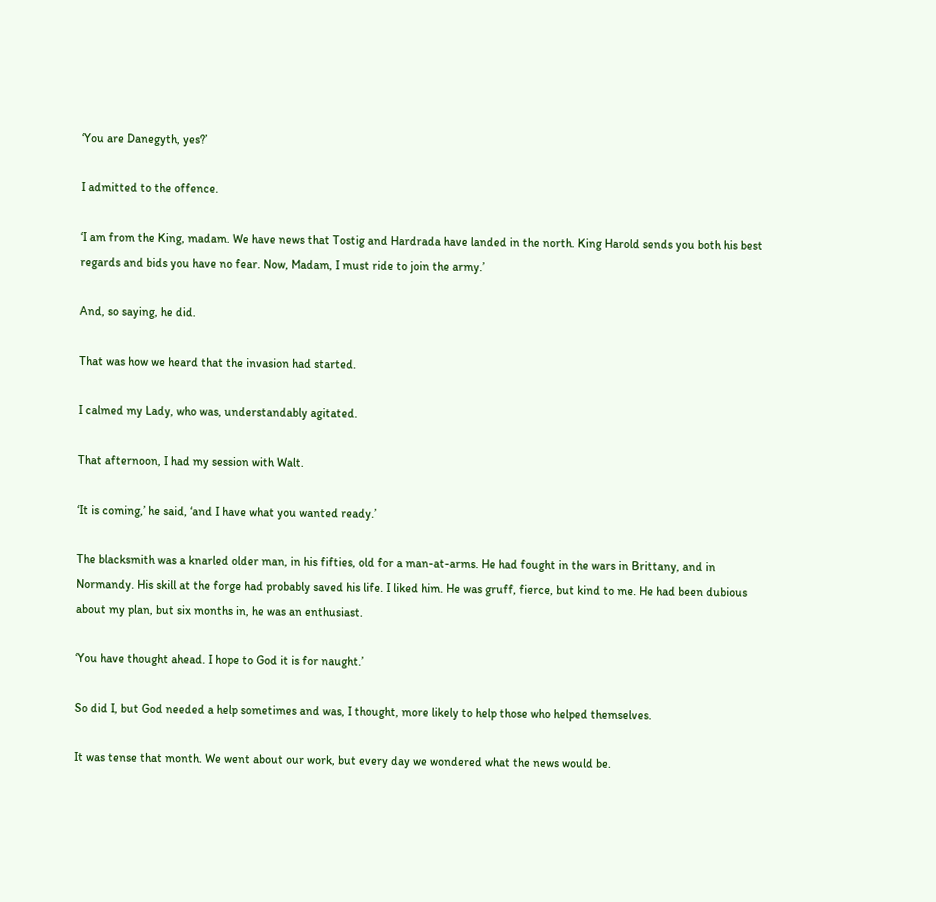‘You are Danegyth, yes?’

I admitted to the offence.

‘I am from the King, madam. We have news that Tostig and Hardrada have landed in the north. King Harold sends you both his best regards and bids you have no fear. Now, Madam, I must ride to join the army.’

And, so saying, he did.

That was how we heard that the invasion had started.

I calmed my Lady, who was, understandably agitated.

That afternoon, I had my session with Walt.

‘It is coming,’ he said, ‘and I have what you wanted ready.’

The blacksmith was a knarled older man, in his fifties, old for a man-at-arms. He had fought in the wars in Brittany, and in Normandy. His skill at the forge had probably saved his life. I liked him. He was gruff, fierce, but kind to me. He had been dubious about my plan, but six months in, he was an enthusiast.

‘You have thought ahead. I hope to God it is for naught.’

So did I, but God needed a help sometimes and was, I thought, more likely to help those who helped themselves.

It was tense that month. We went about our work, but every day we wondered what the news would be.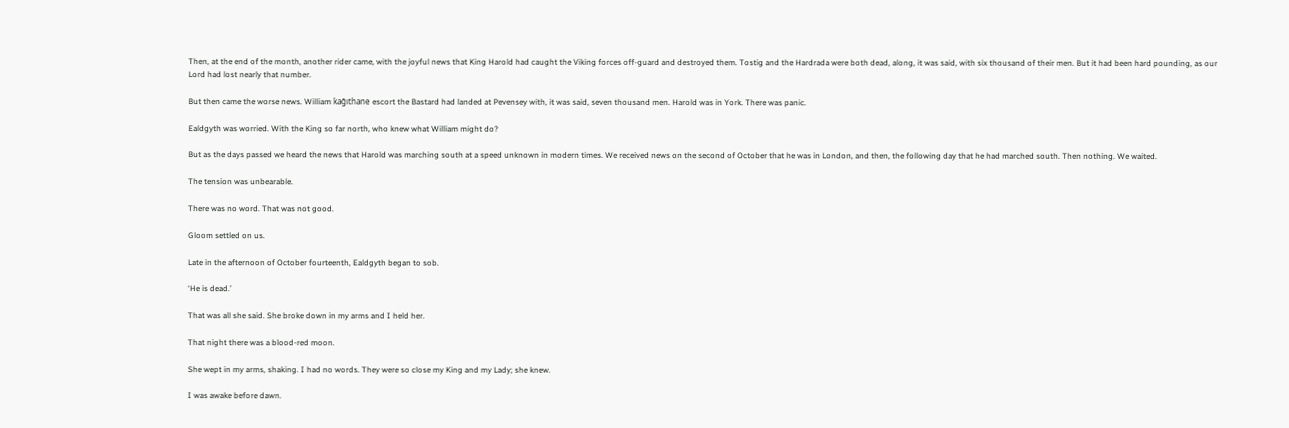Then, at the end of the month, another rider came, with the joyful news that King Harold had caught the Viking forces off-guard and destroyed them. Tostig and the Hardrada were both dead, along, it was said, with six thousand of their men. But it had been hard pounding, as our Lord had lost nearly that number.

But then came the worse news. William kağıthane escort the Bastard had landed at Pevensey with, it was said, seven thousand men. Harold was in York. There was panic.

Ealdgyth was worried. With the King so far north, who knew what William might do?

But as the days passed we heard the news that Harold was marching south at a speed unknown in modern times. We received news on the second of October that he was in London, and then, the following day that he had marched south. Then nothing. We waited.

The tension was unbearable.

There was no word. That was not good.

Gloom settled on us.

Late in the afternoon of October fourteenth, Ealdgyth began to sob.

‘He is dead.’

That was all she said. She broke down in my arms and I held her.

That night there was a blood-red moon.

She wept in my arms, shaking. I had no words. They were so close my King and my Lady; she knew.

I was awake before dawn.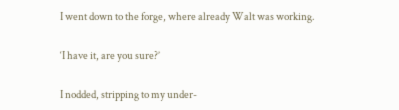I went down to the forge, where already Walt was working.

‘I have it, are you sure?’

I nodded, stripping to my under-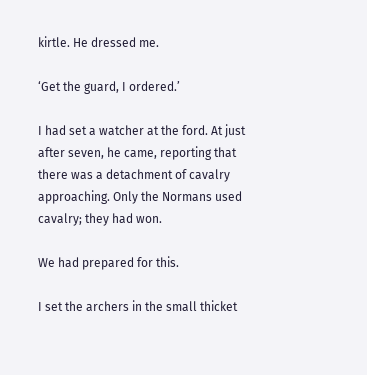kirtle. He dressed me.

‘Get the guard, I ordered.’

I had set a watcher at the ford. At just after seven, he came, reporting that there was a detachment of cavalry approaching. Only the Normans used cavalry; they had won.

We had prepared for this.

I set the archers in the small thicket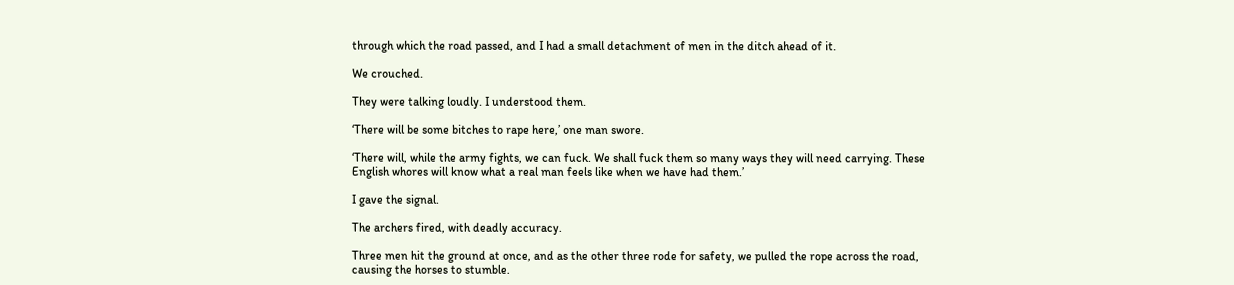through which the road passed, and I had a small detachment of men in the ditch ahead of it.

We crouched.

They were talking loudly. I understood them.

‘There will be some bitches to rape here,’ one man swore.

‘There will, while the army fights, we can fuck. We shall fuck them so many ways they will need carrying. These English whores will know what a real man feels like when we have had them.’

I gave the signal.

The archers fired, with deadly accuracy.

Three men hit the ground at once, and as the other three rode for safety, we pulled the rope across the road, causing the horses to stumble.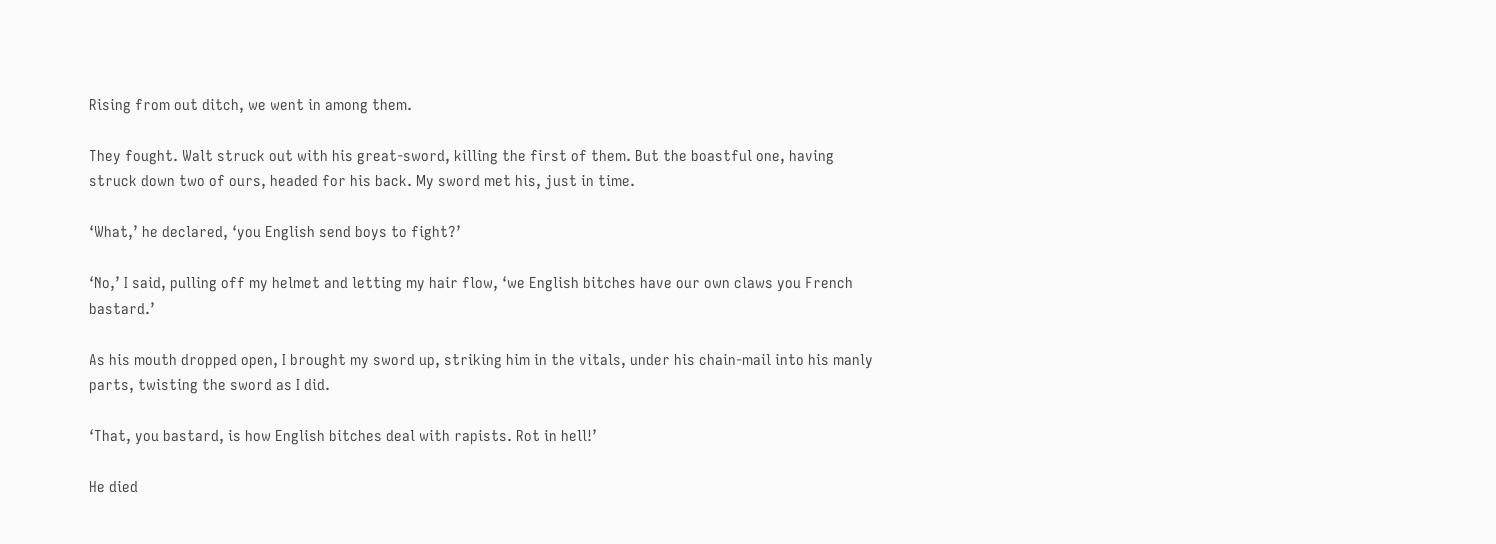Rising from out ditch, we went in among them.

They fought. Walt struck out with his great-sword, killing the first of them. But the boastful one, having struck down two of ours, headed for his back. My sword met his, just in time.

‘What,’ he declared, ‘you English send boys to fight?’

‘No,’ I said, pulling off my helmet and letting my hair flow, ‘we English bitches have our own claws you French bastard.’

As his mouth dropped open, I brought my sword up, striking him in the vitals, under his chain-mail into his manly parts, twisting the sword as I did.

‘That, you bastard, is how English bitches deal with rapists. Rot in hell!’

He died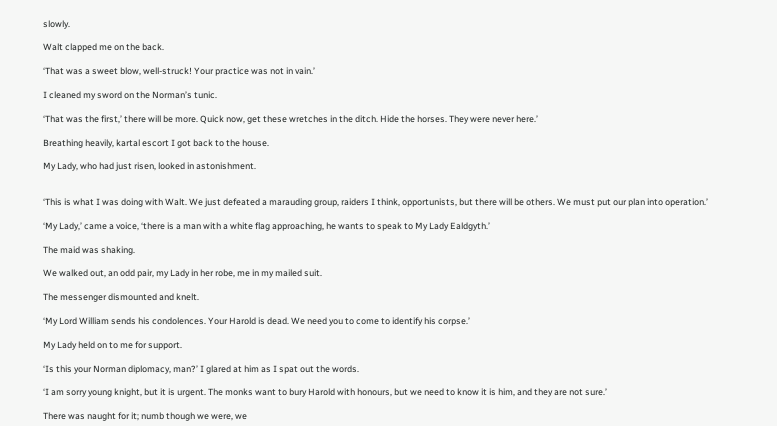slowly.

Walt clapped me on the back.

‘That was a sweet blow, well-struck! Your practice was not in vain.’

I cleaned my sword on the Norman’s tunic.

‘That was the first,’ there will be more. Quick now, get these wretches in the ditch. Hide the horses. They were never here.’

Breathing heavily, kartal escort I got back to the house.

My Lady, who had just risen, looked in astonishment.


‘This is what I was doing with Walt. We just defeated a marauding group, raiders I think, opportunists, but there will be others. We must put our plan into operation.’

‘My Lady,’ came a voice, ‘there is a man with a white flag approaching, he wants to speak to My Lady Ealdgyth.’

The maid was shaking.

We walked out, an odd pair, my Lady in her robe, me in my mailed suit.

The messenger dismounted and knelt.

‘My Lord William sends his condolences. Your Harold is dead. We need you to come to identify his corpse.’

My Lady held on to me for support.

‘Is this your Norman diplomacy, man?’ I glared at him as I spat out the words.

‘I am sorry young knight, but it is urgent. The monks want to bury Harold with honours, but we need to know it is him, and they are not sure.’

There was naught for it; numb though we were, we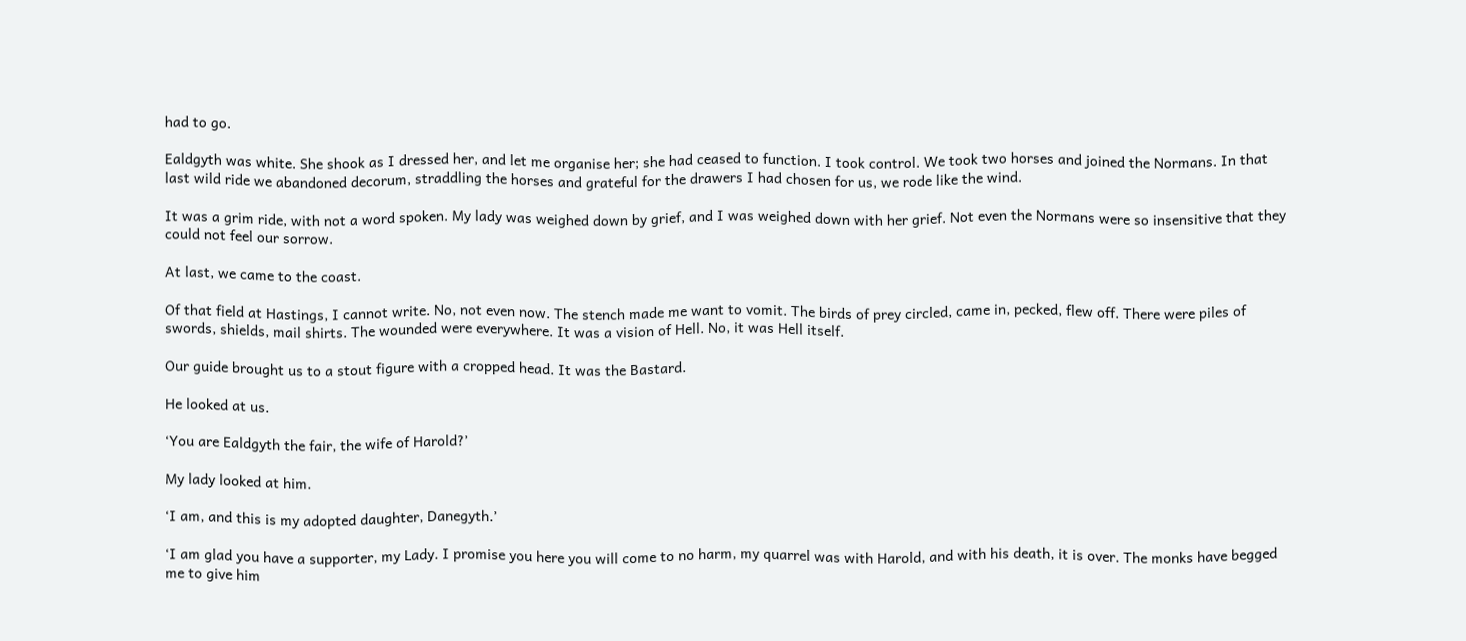had to go.

Ealdgyth was white. She shook as I dressed her, and let me organise her; she had ceased to function. I took control. We took two horses and joined the Normans. In that last wild ride we abandoned decorum, straddling the horses and grateful for the drawers I had chosen for us, we rode like the wind.

It was a grim ride, with not a word spoken. My lady was weighed down by grief, and I was weighed down with her grief. Not even the Normans were so insensitive that they could not feel our sorrow.

At last, we came to the coast.

Of that field at Hastings, I cannot write. No, not even now. The stench made me want to vomit. The birds of prey circled, came in, pecked, flew off. There were piles of swords, shields, mail shirts. The wounded were everywhere. It was a vision of Hell. No, it was Hell itself.

Our guide brought us to a stout figure with a cropped head. It was the Bastard.

He looked at us.

‘You are Ealdgyth the fair, the wife of Harold?’

My lady looked at him.

‘I am, and this is my adopted daughter, Danegyth.’

‘I am glad you have a supporter, my Lady. I promise you here you will come to no harm, my quarrel was with Harold, and with his death, it is over. The monks have begged me to give him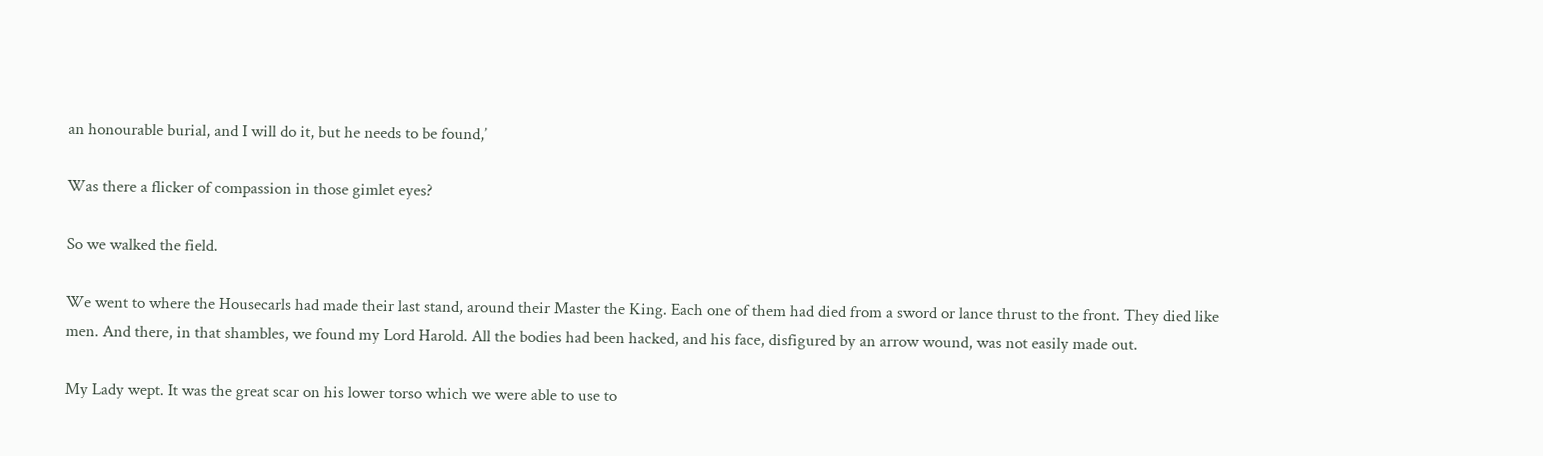an honourable burial, and I will do it, but he needs to be found,’

Was there a flicker of compassion in those gimlet eyes?

So we walked the field.

We went to where the Housecarls had made their last stand, around their Master the King. Each one of them had died from a sword or lance thrust to the front. They died like men. And there, in that shambles, we found my Lord Harold. All the bodies had been hacked, and his face, disfigured by an arrow wound, was not easily made out.

My Lady wept. It was the great scar on his lower torso which we were able to use to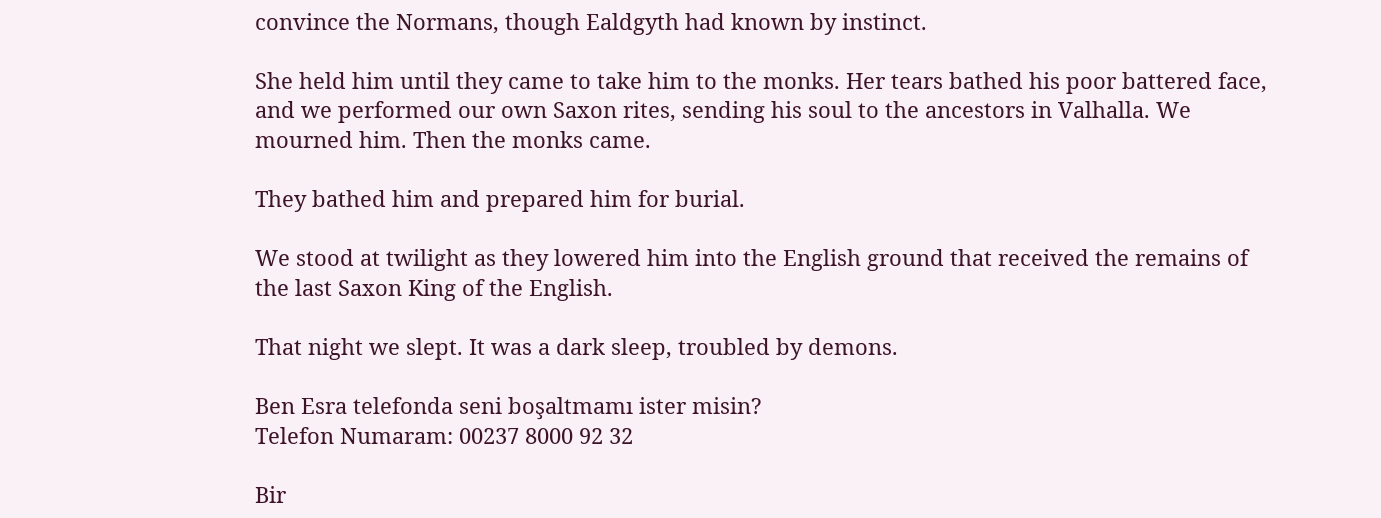convince the Normans, though Ealdgyth had known by instinct.

She held him until they came to take him to the monks. Her tears bathed his poor battered face, and we performed our own Saxon rites, sending his soul to the ancestors in Valhalla. We mourned him. Then the monks came.

They bathed him and prepared him for burial.

We stood at twilight as they lowered him into the English ground that received the remains of the last Saxon King of the English.

That night we slept. It was a dark sleep, troubled by demons.

Ben Esra telefonda seni boşaltmamı ister misin?
Telefon Numaram: 00237 8000 92 32

Bir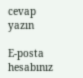cevap yazın

E-posta hesabınız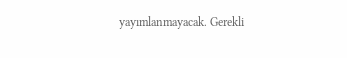yayımlanmayacak. Gerekli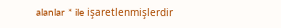alanlar * ile işaretlenmişlerdir